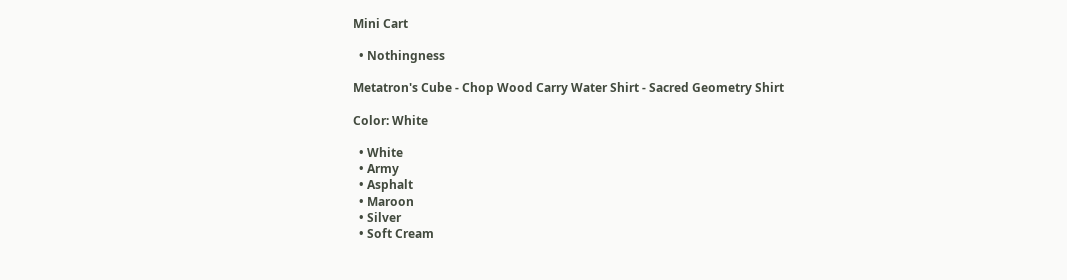Mini Cart

  • Nothingness

Metatron's Cube - Chop Wood Carry Water Shirt - Sacred Geometry Shirt

Color: White

  • White
  • Army
  • Asphalt
  • Maroon
  • Silver
  • Soft Cream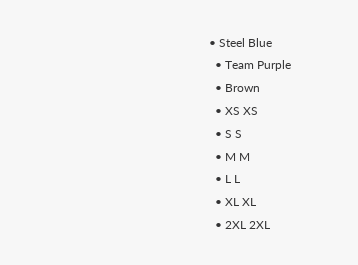• Steel Blue
  • Team Purple
  • Brown
  • XS XS
  • S S
  • M M
  • L L
  • XL XL
  • 2XL 2XL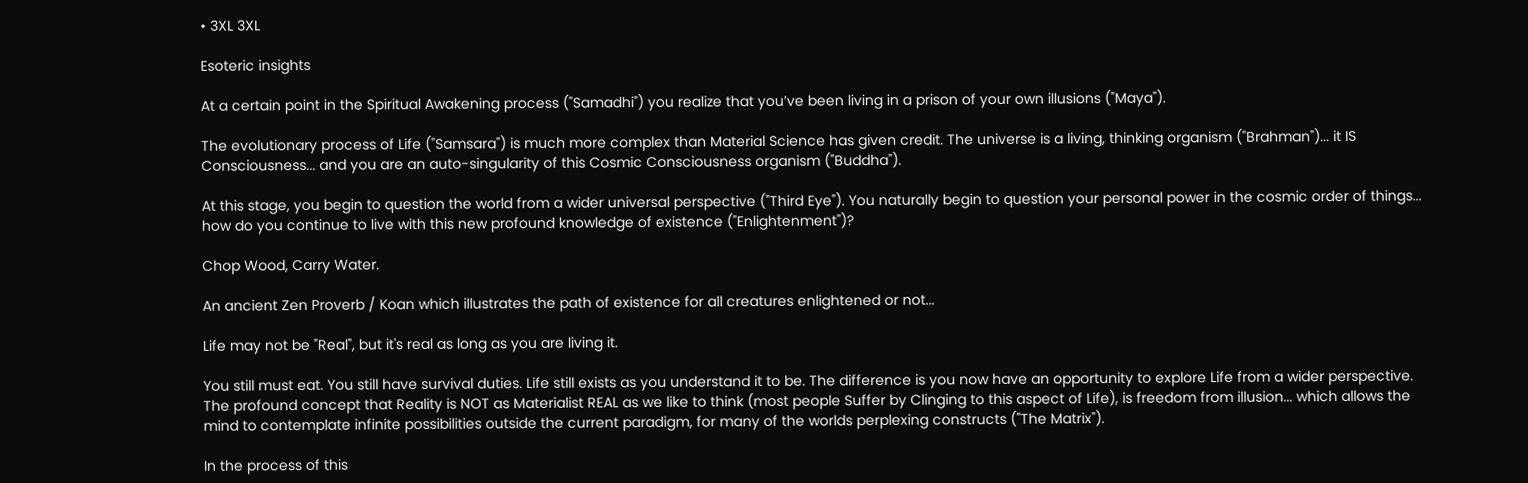• 3XL 3XL

Esoteric insights

At a certain point in the Spiritual Awakening process ("Samadhi") you realize that you’ve been living in a prison of your own illusions ("Maya").

The evolutionary process of Life ("Samsara") is much more complex than Material Science has given credit. The universe is a living, thinking organism ("Brahman")... it IS Consciousness... and you are an auto-singularity of this Cosmic Consciousness organism ("Buddha").

At this stage, you begin to question the world from a wider universal perspective ("Third Eye"). You naturally begin to question your personal power in the cosmic order of things... how do you continue to live with this new profound knowledge of existence ("Enlightenment")?

Chop Wood, Carry Water.

An ancient Zen Proverb / Koan which illustrates the path of existence for all creatures enlightened or not...

Life may not be "Real", but it's real as long as you are living it.

You still must eat. You still have survival duties. Life still exists as you understand it to be. The difference is you now have an opportunity to explore Life from a wider perspective. The profound concept that Reality is NOT as Materialist REAL as we like to think (most people Suffer by Clinging to this aspect of Life), is freedom from illusion... which allows the mind to contemplate infinite possibilities outside the current paradigm, for many of the worlds perplexing constructs ("The Matrix").

In the process of this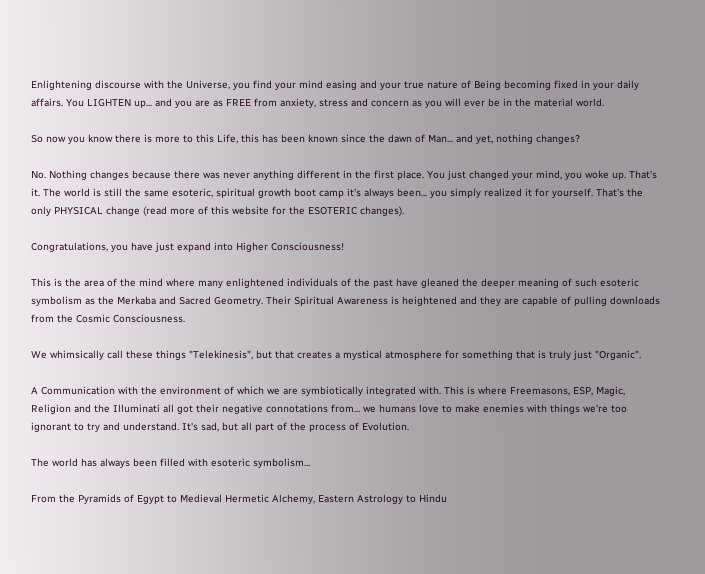Enlightening discourse with the Universe, you find your mind easing and your true nature of Being becoming fixed in your daily affairs. You LIGHTEN up... and you are as FREE from anxiety, stress and concern as you will ever be in the material world.

So now you know there is more to this Life, this has been known since the dawn of Man... and yet, nothing changes?

No. Nothing changes because there was never anything different in the first place. You just changed your mind, you woke up. That’s it. The world is still the same esoteric, spiritual growth boot camp it’s always been... you simply realized it for yourself. That’s the only PHYSICAL change (read more of this website for the ESOTERIC changes).

Congratulations, you have just expand into Higher Consciousness!

This is the area of the mind where many enlightened individuals of the past have gleaned the deeper meaning of such esoteric symbolism as the Merkaba and Sacred Geometry. Their Spiritual Awareness is heightened and they are capable of pulling downloads from the Cosmic Consciousness.

We whimsically call these things "Telekinesis", but that creates a mystical atmosphere for something that is truly just "Organic".

A Communication with the environment of which we are symbiotically integrated with. This is where Freemasons, ESP, Magic, Religion and the Illuminati all got their negative connotations from... we humans love to make enemies with things we're too ignorant to try and understand. It's sad, but all part of the process of Evolution.

The world has always been filled with esoteric symbolism...

From the Pyramids of Egypt to Medieval Hermetic Alchemy, Eastern Astrology to Hindu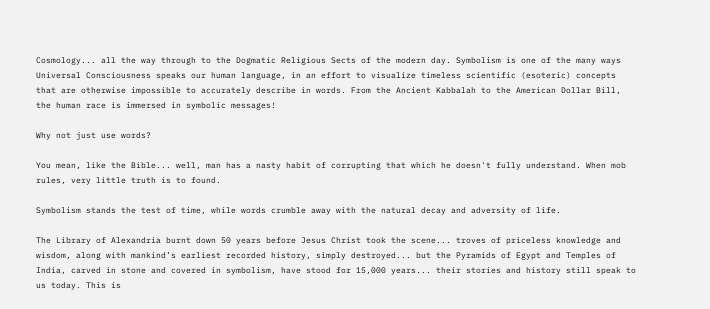Cosmology... all the way through to the Dogmatic Religious Sects of the modern day. Symbolism is one of the many ways Universal Consciousness speaks our human language, in an effort to visualize timeless scientific (esoteric) concepts that are otherwise impossible to accurately describe in words. From the Ancient Kabbalah to the American Dollar Bill, the human race is immersed in symbolic messages!

Why not just use words?

You mean, like the Bible... well, man has a nasty habit of corrupting that which he doesn't fully understand. When mob rules, very little truth is to found.

Symbolism stands the test of time, while words crumble away with the natural decay and adversity of life.

The Library of Alexandria burnt down 50 years before Jesus Christ took the scene... troves of priceless knowledge and wisdom, along with mankind’s earliest recorded history, simply destroyed... but the Pyramids of Egypt and Temples of India, carved in stone and covered in symbolism, have stood for 15,000 years... their stories and history still speak to us today. This is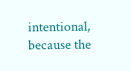intentional, because the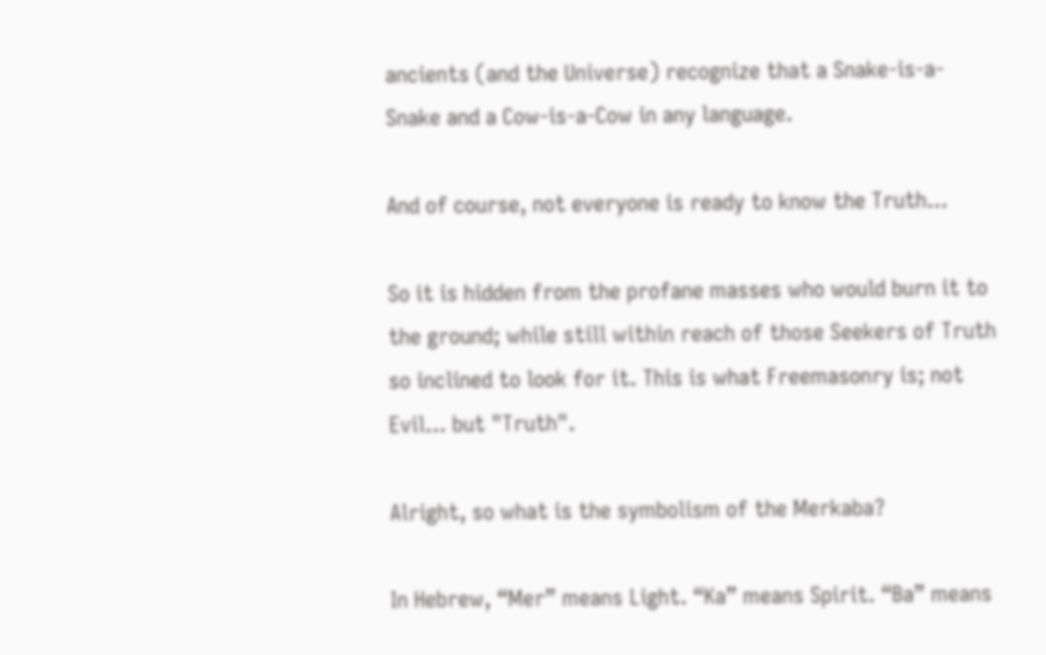ancients (and the Universe) recognize that a Snake-is-a-Snake and a Cow-is-a-Cow in any language.

And of course, not everyone is ready to know the Truth...

So it is hidden from the profane masses who would burn it to the ground; while still within reach of those Seekers of Truth so inclined to look for it. This is what Freemasonry is; not Evil... but "Truth".

Alright, so what is the symbolism of the Merkaba?

In Hebrew, “Mer” means Light. “Ka” means Spirit. “Ba” means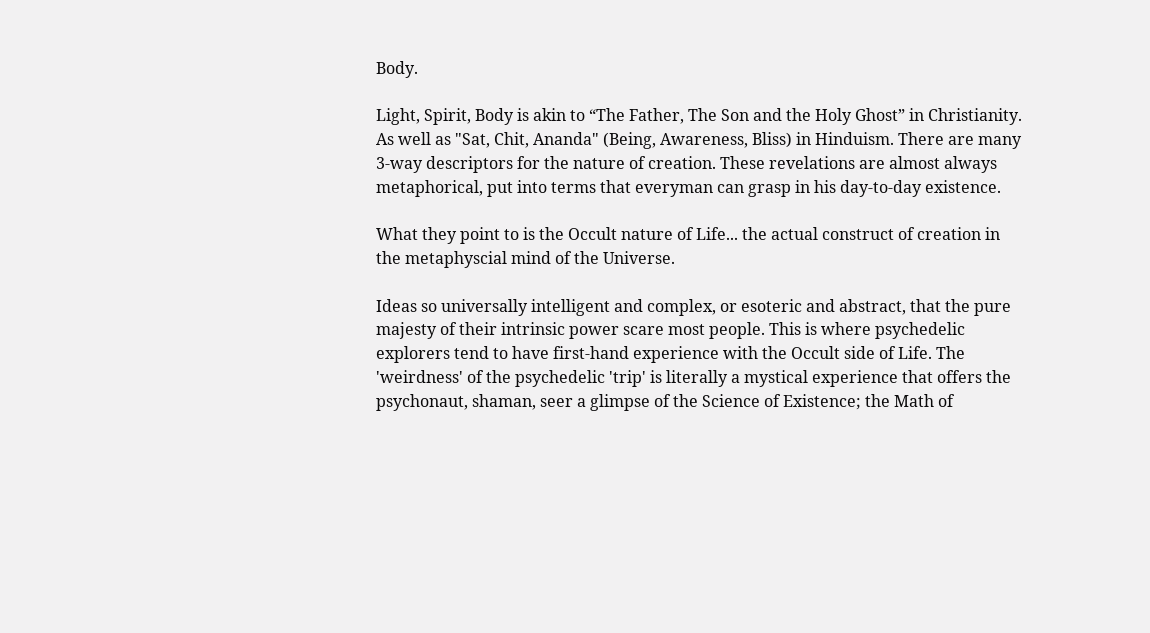Body.

Light, Spirit, Body is akin to “The Father, The Son and the Holy Ghost” in Christianity. As well as "Sat, Chit, Ananda" (Being, Awareness, Bliss) in Hinduism. There are many 3-way descriptors for the nature of creation. These revelations are almost always metaphorical, put into terms that everyman can grasp in his day-to-day existence.

What they point to is the Occult nature of Life... the actual construct of creation in the metaphyscial mind of the Universe.

Ideas so universally intelligent and complex, or esoteric and abstract, that the pure majesty of their intrinsic power scare most people. This is where psychedelic explorers tend to have first-hand experience with the Occult side of Life. The 'weirdness' of the psychedelic 'trip' is literally a mystical experience that offers the psychonaut, shaman, seer a glimpse of the Science of Existence; the Math of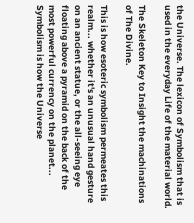the Universe. The lexicon of Symbolism that is used in the everyday Life of the material world.

The Skeleton Key to Insight the machinations of The Divine.

This is how esoteric symbolism permeates this realm... whether it's an unusual hand gesture on an ancient statue, or the all-seeing eye floating above a pyramid on the back of the most powerful currency on the planet... Symbolism is how the Universe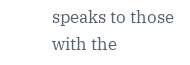speaks to those with the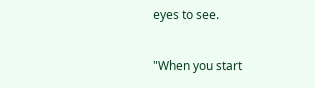eyes to see.

"When you start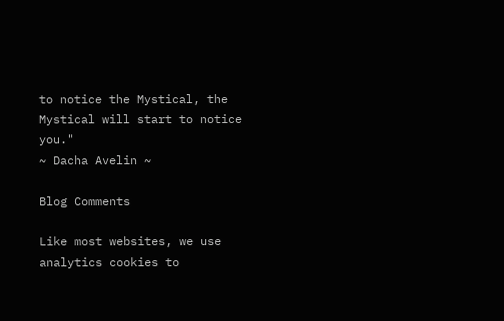to notice the Mystical, the Mystical will start to notice you."
~ Dacha Avelin ~

Blog Comments

Like most websites, we use analytics cookies to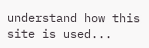understand how this site is used...